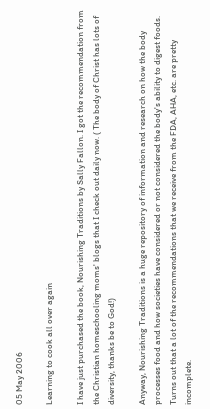05 May 2006

Learning to cook all over again

I have just purchased the book, Nourishing Traditions by Sally Fallon. I got the recommendation from the Christian homeschooling moms' blogs that I check out daily now. ( The body of Christ has lots of diversity, thanks be to God!)

Anyway, Nourishing Traditions is a huge repository of information and research on how the body processes food and how societies have considered or not considered the body's ability to digest foods. Turns out that a lot of the recommendations that we receive from the FDA, AHA, etc. are pretty incomplete.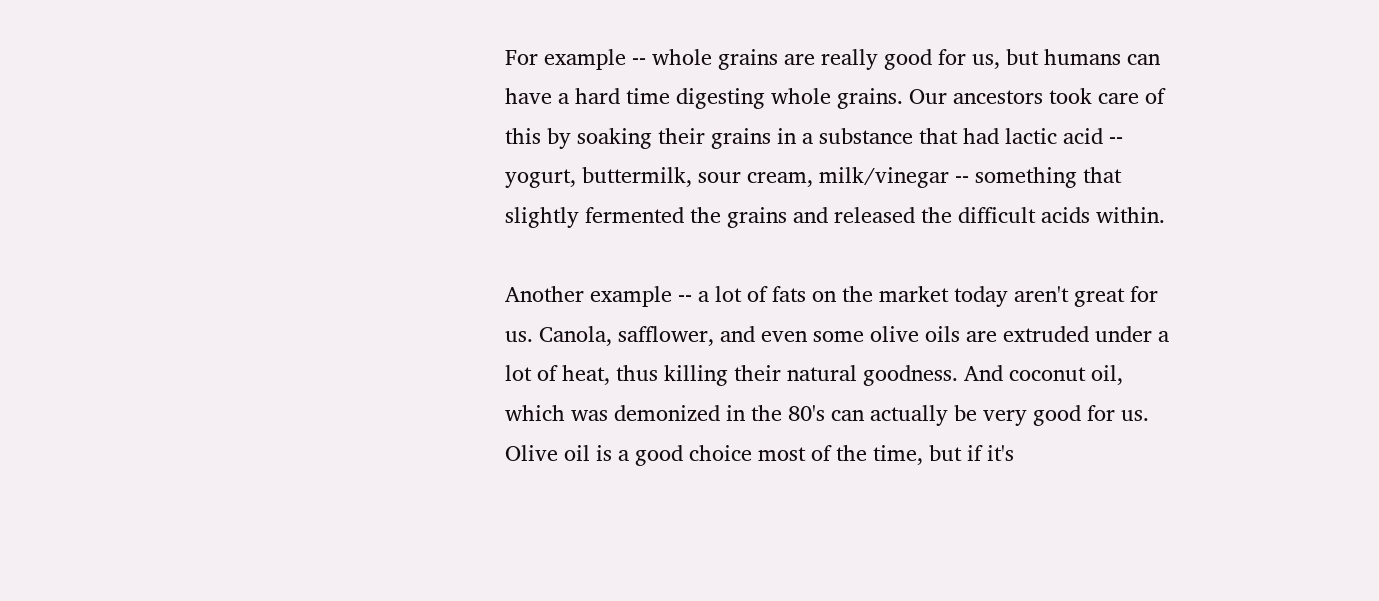For example -- whole grains are really good for us, but humans can have a hard time digesting whole grains. Our ancestors took care of this by soaking their grains in a substance that had lactic acid -- yogurt, buttermilk, sour cream, milk/vinegar -- something that slightly fermented the grains and released the difficult acids within.

Another example -- a lot of fats on the market today aren't great for us. Canola, safflower, and even some olive oils are extruded under a lot of heat, thus killing their natural goodness. And coconut oil, which was demonized in the 80's can actually be very good for us. Olive oil is a good choice most of the time, but if it's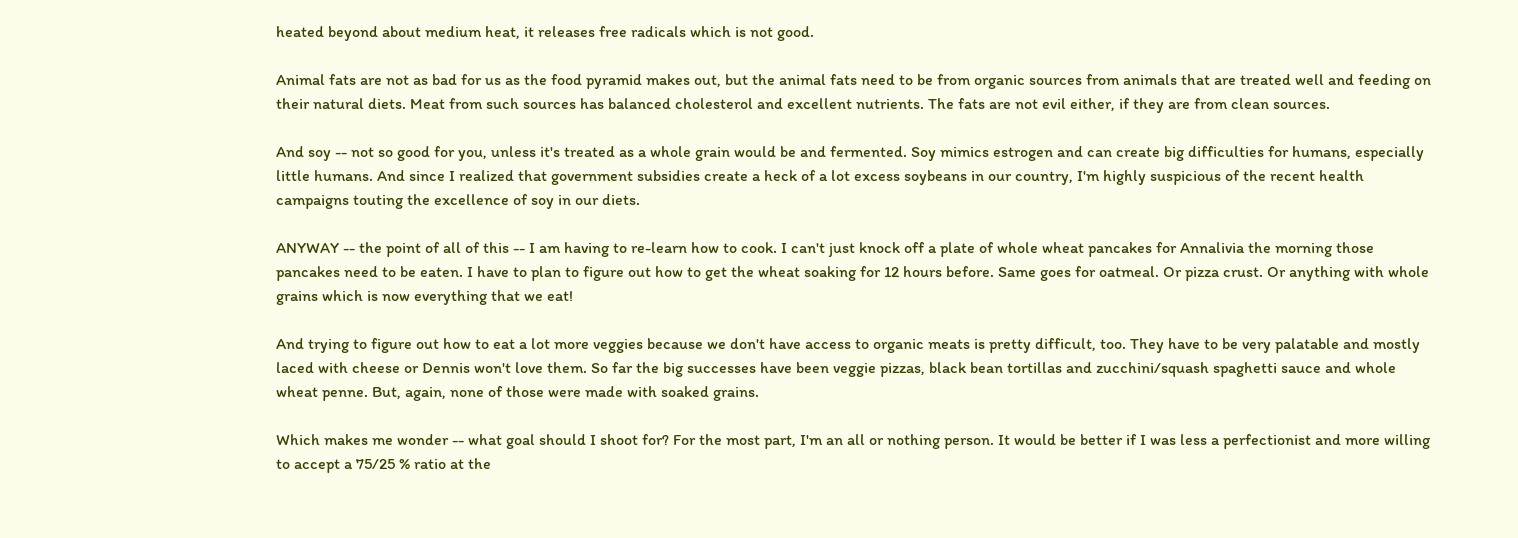heated beyond about medium heat, it releases free radicals which is not good.

Animal fats are not as bad for us as the food pyramid makes out, but the animal fats need to be from organic sources from animals that are treated well and feeding on their natural diets. Meat from such sources has balanced cholesterol and excellent nutrients. The fats are not evil either, if they are from clean sources.

And soy -- not so good for you, unless it's treated as a whole grain would be and fermented. Soy mimics estrogen and can create big difficulties for humans, especially little humans. And since I realized that government subsidies create a heck of a lot excess soybeans in our country, I'm highly suspicious of the recent health campaigns touting the excellence of soy in our diets.

ANYWAY -- the point of all of this -- I am having to re-learn how to cook. I can't just knock off a plate of whole wheat pancakes for Annalivia the morning those pancakes need to be eaten. I have to plan to figure out how to get the wheat soaking for 12 hours before. Same goes for oatmeal. Or pizza crust. Or anything with whole grains which is now everything that we eat!

And trying to figure out how to eat a lot more veggies because we don't have access to organic meats is pretty difficult, too. They have to be very palatable and mostly laced with cheese or Dennis won't love them. So far the big successes have been veggie pizzas, black bean tortillas and zucchini/squash spaghetti sauce and whole wheat penne. But, again, none of those were made with soaked grains.

Which makes me wonder -- what goal should I shoot for? For the most part, I'm an all or nothing person. It would be better if I was less a perfectionist and more willing to accept a 75/25 % ratio at the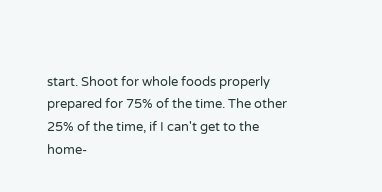start. Shoot for whole foods properly prepared for 75% of the time. The other 25% of the time, if I can't get to the home-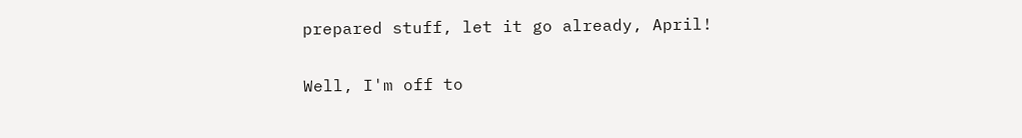prepared stuff, let it go already, April!

Well, I'm off to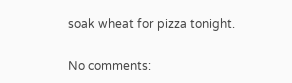soak wheat for pizza tonight.

No comments: